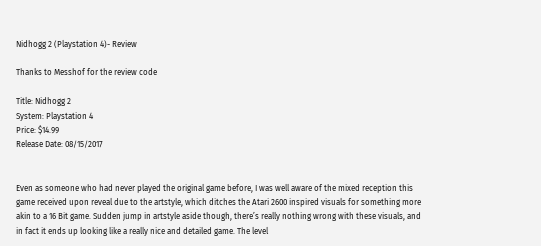Nidhogg 2 (Playstation 4)- Review

Thanks to Messhof for the review code

Title: Nidhogg 2
System: Playstation 4
Price: $14.99
Release Date: 08/15/2017


Even as someone who had never played the original game before, I was well aware of the mixed reception this game received upon reveal due to the artstyle, which ditches the Atari 2600 inspired visuals for something more akin to a 16 Bit game. Sudden jump in artstyle aside though, there’s really nothing wrong with these visuals, and in fact it ends up looking like a really nice and detailed game. The level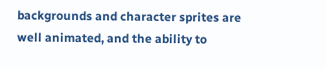backgrounds and character sprites are well animated, and the ability to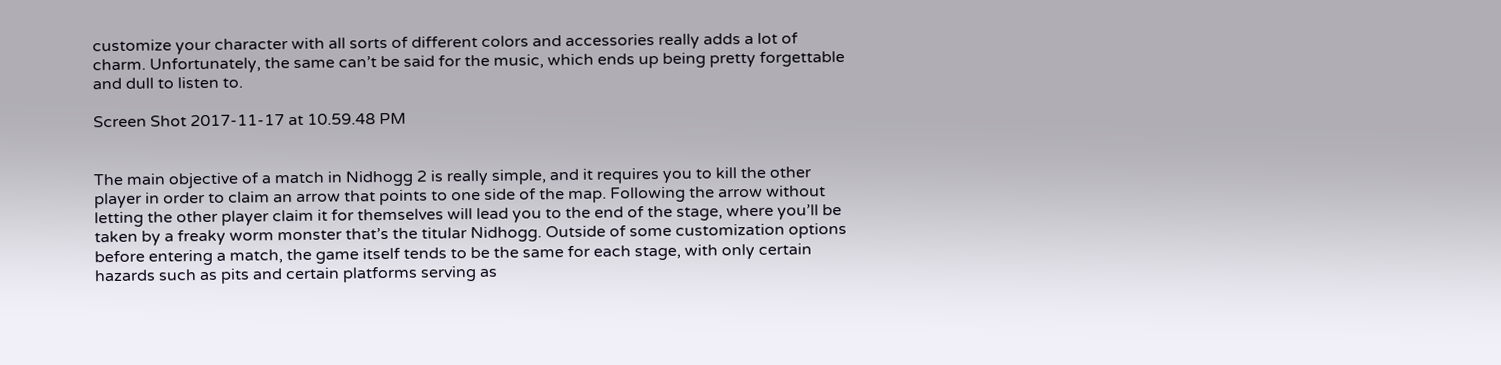customize your character with all sorts of different colors and accessories really adds a lot of charm. Unfortunately, the same can’t be said for the music, which ends up being pretty forgettable and dull to listen to.

Screen Shot 2017-11-17 at 10.59.48 PM


The main objective of a match in Nidhogg 2 is really simple, and it requires you to kill the other player in order to claim an arrow that points to one side of the map. Following the arrow without letting the other player claim it for themselves will lead you to the end of the stage, where you’ll be taken by a freaky worm monster that’s the titular Nidhogg. Outside of some customization options before entering a match, the game itself tends to be the same for each stage, with only certain hazards such as pits and certain platforms serving as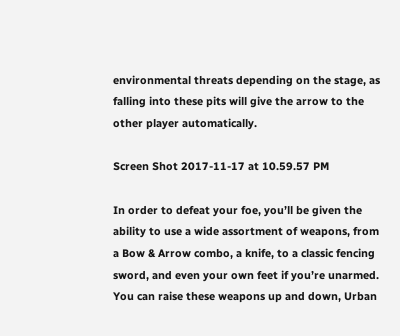environmental threats depending on the stage, as falling into these pits will give the arrow to the other player automatically.

Screen Shot 2017-11-17 at 10.59.57 PM

In order to defeat your foe, you’ll be given the ability to use a wide assortment of weapons, from a Bow & Arrow combo, a knife, to a classic fencing sword, and even your own feet if you’re unarmed. You can raise these weapons up and down, Urban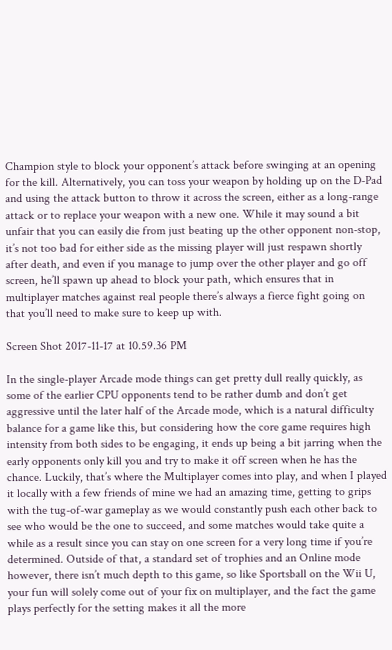Champion style to block your opponent’s attack before swinging at an opening for the kill. Alternatively, you can toss your weapon by holding up on the D-Pad and using the attack button to throw it across the screen, either as a long-range attack or to replace your weapon with a new one. While it may sound a bit unfair that you can easily die from just beating up the other opponent non-stop, it’s not too bad for either side as the missing player will just respawn shortly after death, and even if you manage to jump over the other player and go off screen, he’ll spawn up ahead to block your path, which ensures that in multiplayer matches against real people there’s always a fierce fight going on that you’ll need to make sure to keep up with.

Screen Shot 2017-11-17 at 10.59.36 PM

In the single-player Arcade mode things can get pretty dull really quickly, as some of the earlier CPU opponents tend to be rather dumb and don’t get aggressive until the later half of the Arcade mode, which is a natural difficulty balance for a game like this, but considering how the core game requires high intensity from both sides to be engaging, it ends up being a bit jarring when the early opponents only kill you and try to make it off screen when he has the chance. Luckily, that’s where the Multiplayer comes into play, and when I played it locally with a few friends of mine we had an amazing time, getting to grips with the tug-of-war gameplay as we would constantly push each other back to see who would be the one to succeed, and some matches would take quite a while as a result since you can stay on one screen for a very long time if you’re determined. Outside of that, a standard set of trophies and an Online mode however, there isn’t much depth to this game, so like Sportsball on the Wii U, your fun will solely come out of your fix on multiplayer, and the fact the game plays perfectly for the setting makes it all the more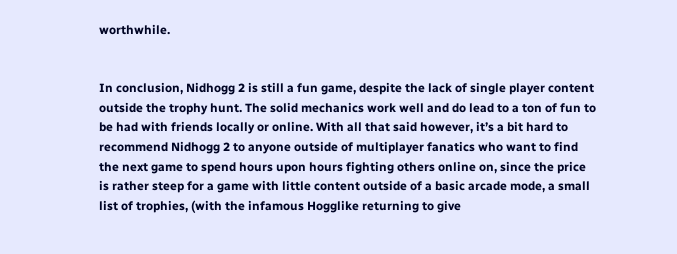worthwhile.


In conclusion, Nidhogg 2 is still a fun game, despite the lack of single player content outside the trophy hunt. The solid mechanics work well and do lead to a ton of fun to be had with friends locally or online. With all that said however, it’s a bit hard to recommend Nidhogg 2 to anyone outside of multiplayer fanatics who want to find the next game to spend hours upon hours fighting others online on, since the price is rather steep for a game with little content outside of a basic arcade mode, a small list of trophies, (with the infamous Hogglike returning to give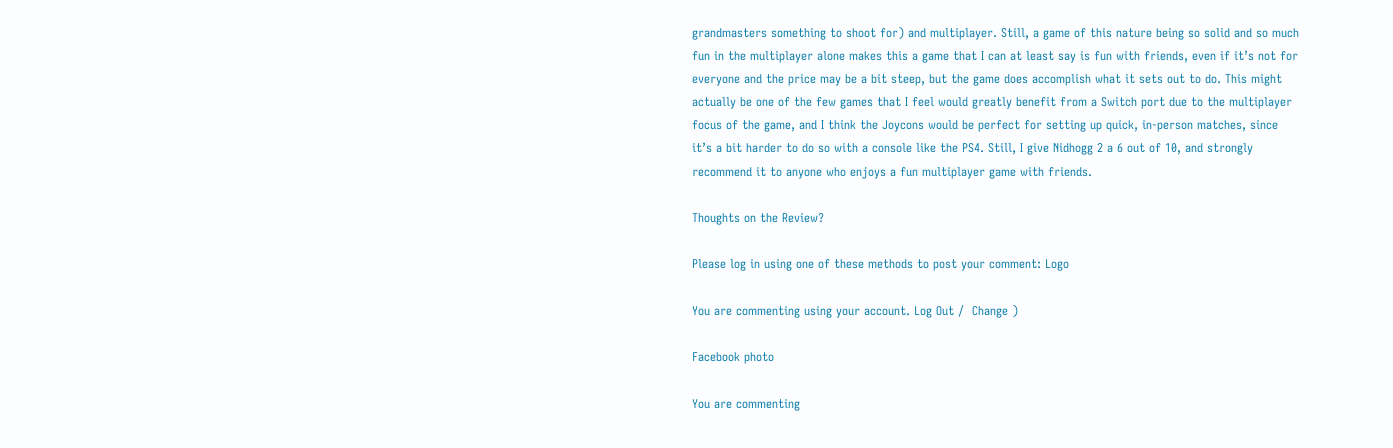grandmasters something to shoot for) and multiplayer. Still, a game of this nature being so solid and so much fun in the multiplayer alone makes this a game that I can at least say is fun with friends, even if it’s not for everyone and the price may be a bit steep, but the game does accomplish what it sets out to do. This might actually be one of the few games that I feel would greatly benefit from a Switch port due to the multiplayer focus of the game, and I think the Joycons would be perfect for setting up quick, in-person matches, since it’s a bit harder to do so with a console like the PS4. Still, I give Nidhogg 2 a 6 out of 10, and strongly recommend it to anyone who enjoys a fun multiplayer game with friends.

Thoughts on the Review?

Please log in using one of these methods to post your comment: Logo

You are commenting using your account. Log Out /  Change )

Facebook photo

You are commenting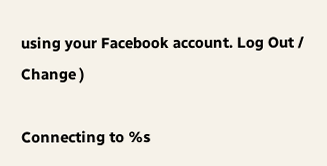using your Facebook account. Log Out /  Change )

Connecting to %s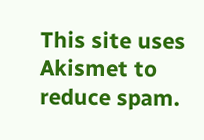This site uses Akismet to reduce spam.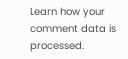Learn how your comment data is processed.